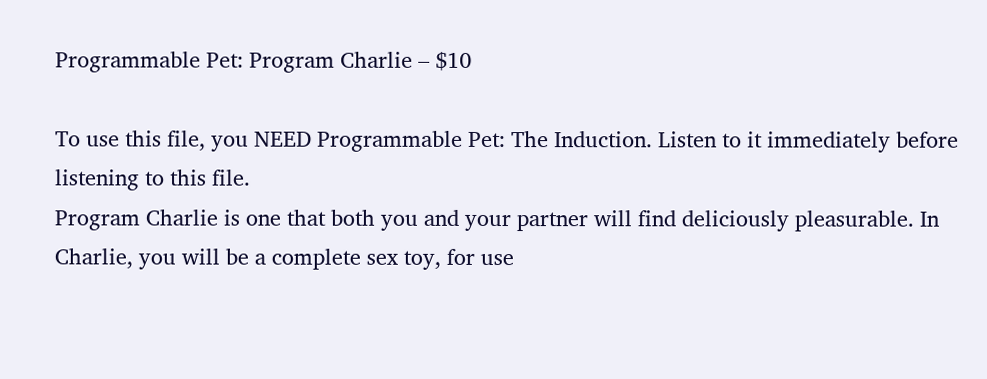Programmable Pet: Program Charlie – $10

To use this file, you NEED Programmable Pet: The Induction. Listen to it immediately before listening to this file.
Program Charlie is one that both you and your partner will find deliciously pleasurable. In Charlie, you will be a complete sex toy, for use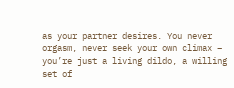as your partner desires. You never orgasm, never seek your own climax – you’re just a living dildo, a willing set of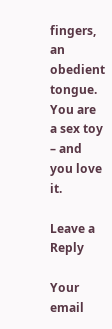fingers, an obedient tongue. You are a sex toy – and you love it.

Leave a Reply

Your email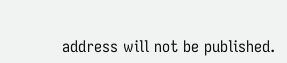address will not be published.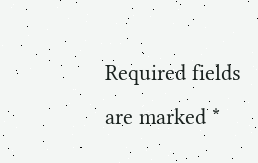Required fields are marked *